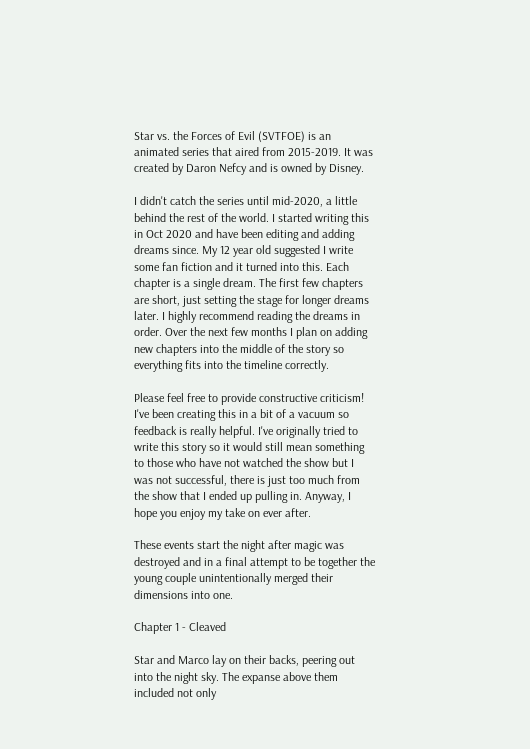Star vs. the Forces of Evil (SVTFOE) is an animated series that aired from 2015-2019. It was created by Daron Nefcy and is owned by Disney.

I didn't catch the series until mid-2020, a little behind the rest of the world. I started writing this in Oct 2020 and have been editing and adding dreams since. My 12 year old suggested I write some fan fiction and it turned into this. Each chapter is a single dream. The first few chapters are short, just setting the stage for longer dreams later. I highly recommend reading the dreams in order. Over the next few months I plan on adding new chapters into the middle of the story so everything fits into the timeline correctly.

Please feel free to provide constructive criticism! I've been creating this in a bit of a vacuum so feedback is really helpful. I've originally tried to write this story so it would still mean something to those who have not watched the show but I was not successful, there is just too much from the show that I ended up pulling in. Anyway, I hope you enjoy my take on ever after.

These events start the night after magic was destroyed and in a final attempt to be together the young couple unintentionally merged their dimensions into one.

Chapter 1 - Cleaved

Star and Marco lay on their backs, peering out into the night sky. The expanse above them included not only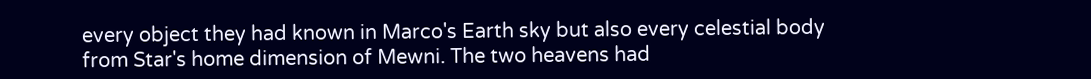every object they had known in Marco's Earth sky but also every celestial body from Star's home dimension of Mewni. The two heavens had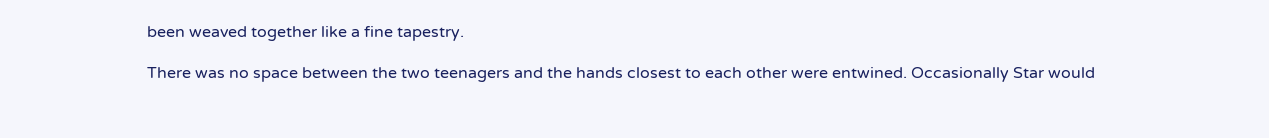been weaved together like a fine tapestry.

There was no space between the two teenagers and the hands closest to each other were entwined. Occasionally Star would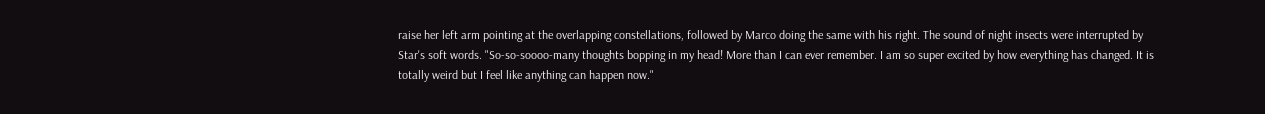raise her left arm pointing at the overlapping constellations, followed by Marco doing the same with his right. The sound of night insects were interrupted by Star's soft words. "So-so-soooo-many thoughts bopping in my head! More than I can ever remember. I am so super excited by how everything has changed. It is totally weird but I feel like anything can happen now."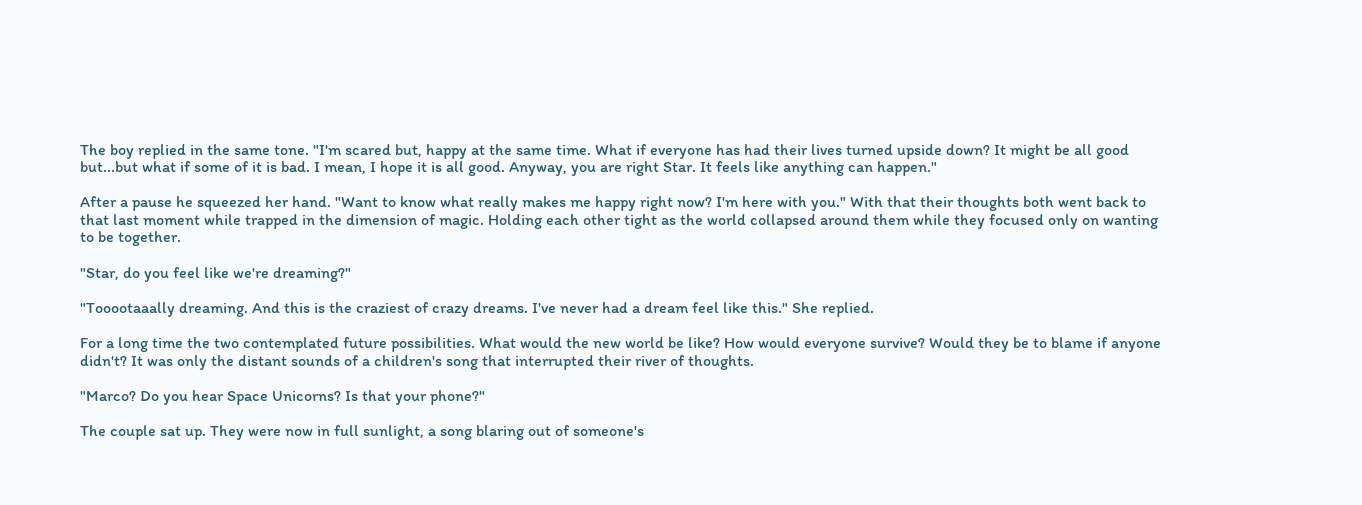The boy replied in the same tone. "I'm scared but, happy at the same time. What if everyone has had their lives turned upside down? It might be all good but...but what if some of it is bad. I mean, I hope it is all good. Anyway, you are right Star. It feels like anything can happen."

After a pause he squeezed her hand. "Want to know what really makes me happy right now? I'm here with you." With that their thoughts both went back to that last moment while trapped in the dimension of magic. Holding each other tight as the world collapsed around them while they focused only on wanting to be together.

"Star, do you feel like we're dreaming?"

"Tooootaaally dreaming. And this is the craziest of crazy dreams. I've never had a dream feel like this." She replied.

For a long time the two contemplated future possibilities. What would the new world be like? How would everyone survive? Would they be to blame if anyone didn't? It was only the distant sounds of a children's song that interrupted their river of thoughts.

"Marco? Do you hear Space Unicorns? Is that your phone?"

The couple sat up. They were now in full sunlight, a song blaring out of someone's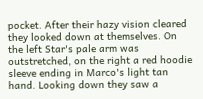pocket. After their hazy vision cleared they looked down at themselves. On the left Star's pale arm was outstretched, on the right a red hoodie sleeve ending in Marco's light tan hand. Looking down they saw a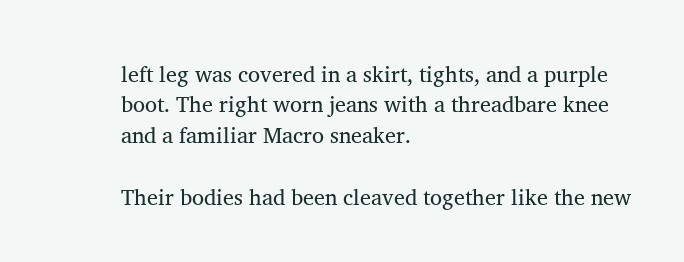left leg was covered in a skirt, tights, and a purple boot. The right worn jeans with a threadbare knee and a familiar Macro sneaker.

Their bodies had been cleaved together like the new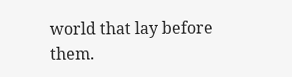world that lay before them.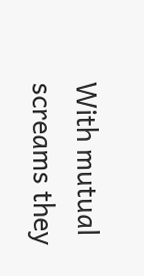With mutual screams they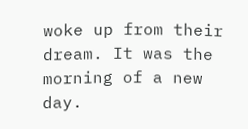woke up from their dream. It was the morning of a new day.